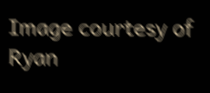Image courtesy of  Ryan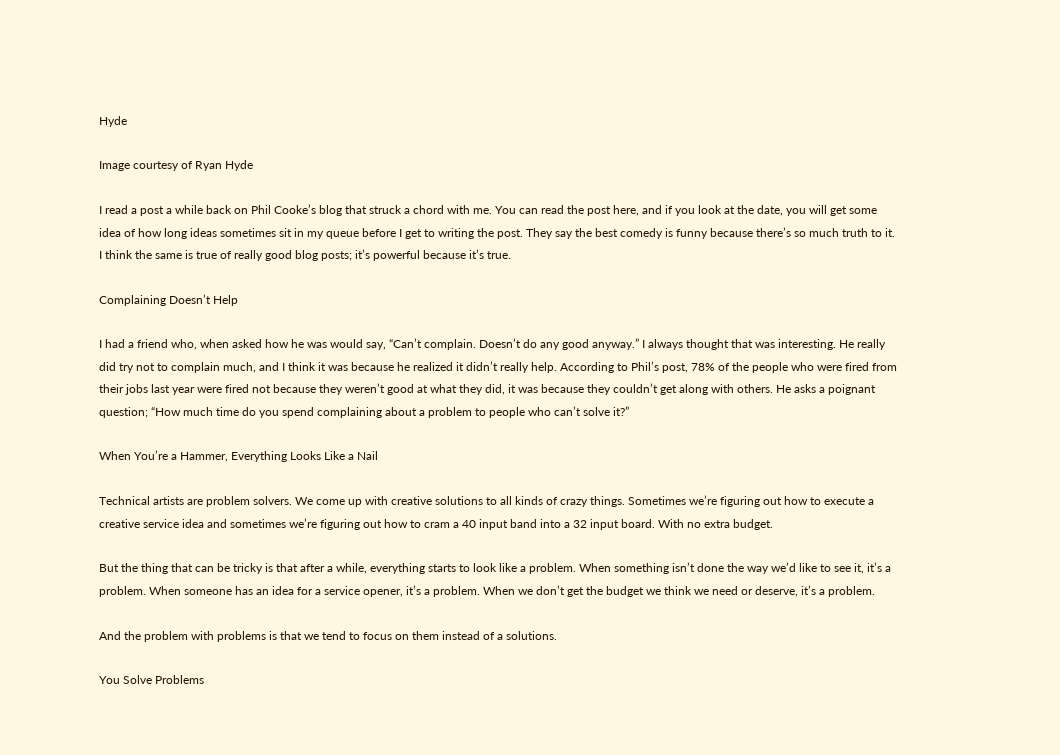Hyde

Image courtesy of Ryan Hyde

I read a post a while back on Phil Cooke’s blog that struck a chord with me. You can read the post here, and if you look at the date, you will get some idea of how long ideas sometimes sit in my queue before I get to writing the post. They say the best comedy is funny because there’s so much truth to it. I think the same is true of really good blog posts; it’s powerful because it’s true.

Complaining Doesn’t Help

I had a friend who, when asked how he was would say, “Can’t complain. Doesn’t do any good anyway.” I always thought that was interesting. He really did try not to complain much, and I think it was because he realized it didn’t really help. According to Phil’s post, 78% of the people who were fired from their jobs last year were fired not because they weren’t good at what they did, it was because they couldn’t get along with others. He asks a poignant question; “How much time do you spend complaining about a problem to people who can’t solve it?”

When You’re a Hammer, Everything Looks Like a Nail

Technical artists are problem solvers. We come up with creative solutions to all kinds of crazy things. Sometimes we’re figuring out how to execute a creative service idea and sometimes we’re figuring out how to cram a 40 input band into a 32 input board. With no extra budget.

But the thing that can be tricky is that after a while, everything starts to look like a problem. When something isn’t done the way we’d like to see it, it’s a problem. When someone has an idea for a service opener, it’s a problem. When we don’t get the budget we think we need or deserve, it’s a problem.

And the problem with problems is that we tend to focus on them instead of a solutions.

You Solve Problems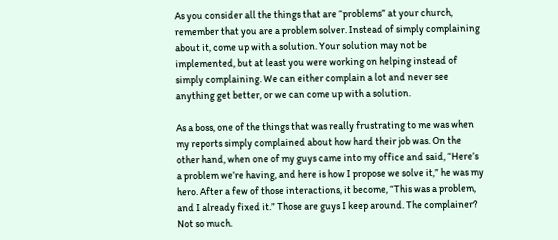As you consider all the things that are “problems” at your church, remember that you are a problem solver. Instead of simply complaining about it, come up with a solution. Your solution may not be implemented, but at least you were working on helping instead of simply complaining. We can either complain a lot and never see anything get better, or we can come up with a solution.

As a boss, one of the things that was really frustrating to me was when my reports simply complained about how hard their job was. On the other hand, when one of my guys came into my office and said, “Here’s a problem we’re having, and here is how I propose we solve it,” he was my hero. After a few of those interactions, it become, “This was a problem, and I already fixed it.” Those are guys I keep around. The complainer? Not so much.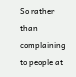So rather than complaining to people at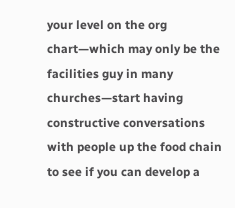your level on the org chart—which may only be the facilities guy in many churches—start having constructive conversations with people up the food chain to see if you can develop a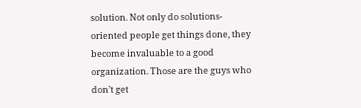solution. Not only do solutions-oriented people get things done, they become invaluable to a good organization. Those are the guys who don’t get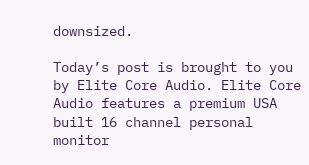downsized.

Today’s post is brought to you by Elite Core Audio. Elite Core Audio features a premium USA built 16 channel personal monitor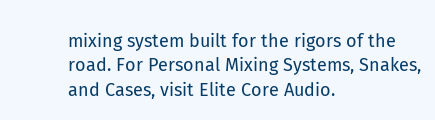mixing system built for the rigors of the road. For Personal Mixing Systems, Snakes, and Cases, visit Elite Core Audio.